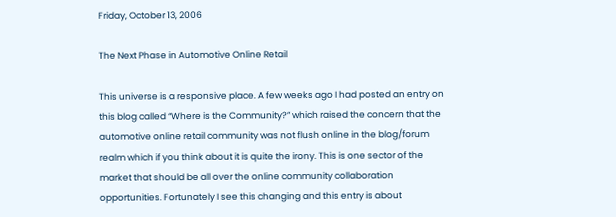Friday, October 13, 2006

The Next Phase in Automotive Online Retail

This universe is a responsive place. A few weeks ago I had posted an entry on this blog called “Where is the Community?” which raised the concern that the automotive online retail community was not flush online in the blog/forum realm which if you think about it is quite the irony. This is one sector of the market that should be all over the online community collaboration opportunities. Fortunately I see this changing and this entry is about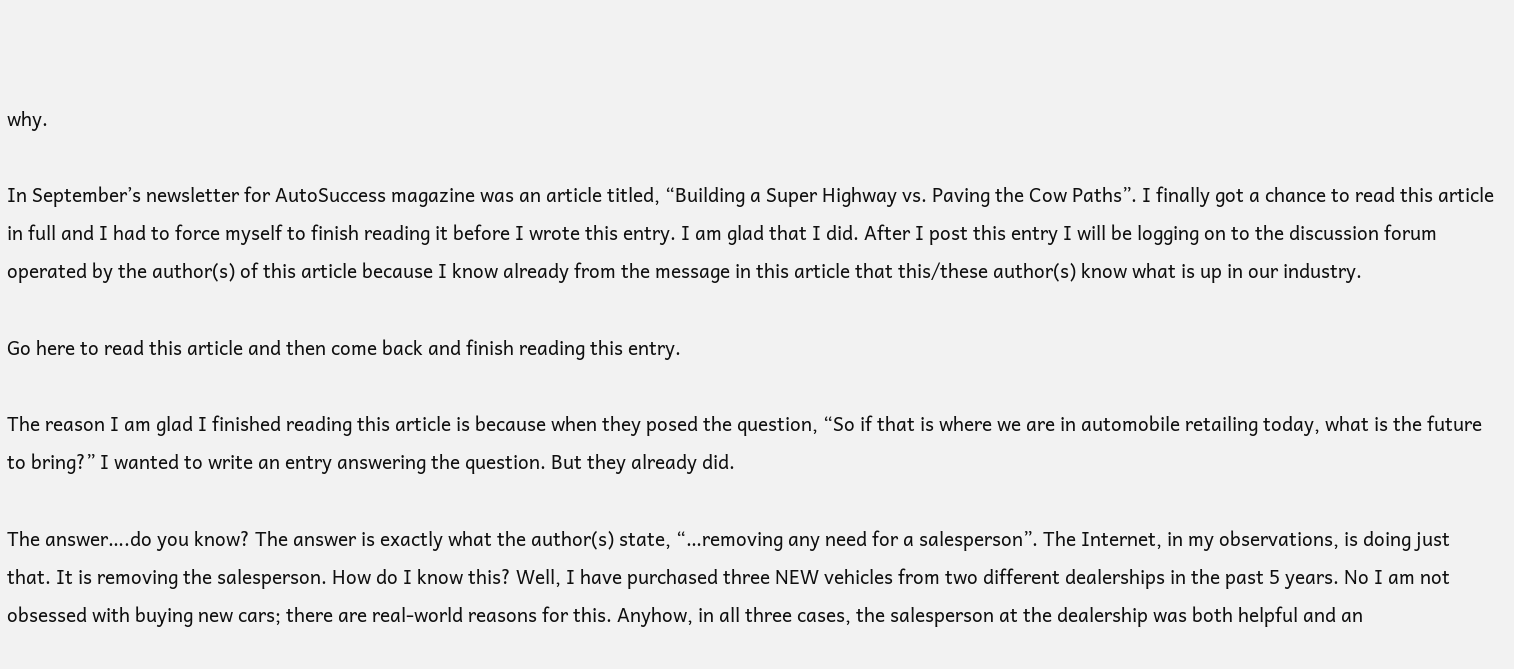why.

In September’s newsletter for AutoSuccess magazine was an article titled, “Building a Super Highway vs. Paving the Cow Paths”. I finally got a chance to read this article in full and I had to force myself to finish reading it before I wrote this entry. I am glad that I did. After I post this entry I will be logging on to the discussion forum operated by the author(s) of this article because I know already from the message in this article that this/these author(s) know what is up in our industry.

Go here to read this article and then come back and finish reading this entry.

The reason I am glad I finished reading this article is because when they posed the question, “So if that is where we are in automobile retailing today, what is the future to bring?” I wanted to write an entry answering the question. But they already did.

The answer….do you know? The answer is exactly what the author(s) state, “…removing any need for a salesperson”. The Internet, in my observations, is doing just that. It is removing the salesperson. How do I know this? Well, I have purchased three NEW vehicles from two different dealerships in the past 5 years. No I am not obsessed with buying new cars; there are real-world reasons for this. Anyhow, in all three cases, the salesperson at the dealership was both helpful and an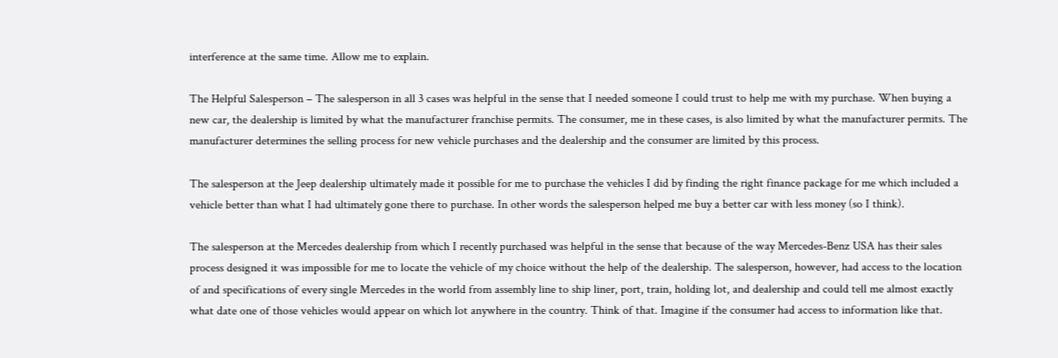interference at the same time. Allow me to explain.

The Helpful Salesperson – The salesperson in all 3 cases was helpful in the sense that I needed someone I could trust to help me with my purchase. When buying a new car, the dealership is limited by what the manufacturer franchise permits. The consumer, me in these cases, is also limited by what the manufacturer permits. The manufacturer determines the selling process for new vehicle purchases and the dealership and the consumer are limited by this process.

The salesperson at the Jeep dealership ultimately made it possible for me to purchase the vehicles I did by finding the right finance package for me which included a vehicle better than what I had ultimately gone there to purchase. In other words the salesperson helped me buy a better car with less money (so I think).

The salesperson at the Mercedes dealership from which I recently purchased was helpful in the sense that because of the way Mercedes-Benz USA has their sales process designed it was impossible for me to locate the vehicle of my choice without the help of the dealership. The salesperson, however, had access to the location of and specifications of every single Mercedes in the world from assembly line to ship liner, port, train, holding lot, and dealership and could tell me almost exactly what date one of those vehicles would appear on which lot anywhere in the country. Think of that. Imagine if the consumer had access to information like that.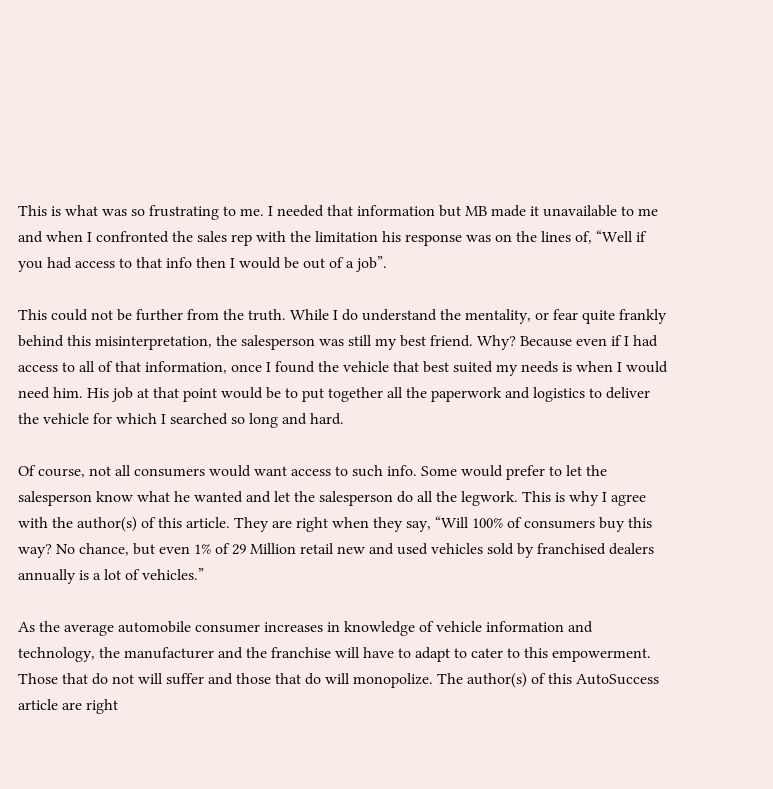This is what was so frustrating to me. I needed that information but MB made it unavailable to me and when I confronted the sales rep with the limitation his response was on the lines of, “Well if you had access to that info then I would be out of a job”.

This could not be further from the truth. While I do understand the mentality, or fear quite frankly behind this misinterpretation, the salesperson was still my best friend. Why? Because even if I had access to all of that information, once I found the vehicle that best suited my needs is when I would need him. His job at that point would be to put together all the paperwork and logistics to deliver the vehicle for which I searched so long and hard.

Of course, not all consumers would want access to such info. Some would prefer to let the salesperson know what he wanted and let the salesperson do all the legwork. This is why I agree with the author(s) of this article. They are right when they say, “Will 100% of consumers buy this way? No chance, but even 1% of 29 Million retail new and used vehicles sold by franchised dealers annually is a lot of vehicles.”

As the average automobile consumer increases in knowledge of vehicle information and technology, the manufacturer and the franchise will have to adapt to cater to this empowerment. Those that do not will suffer and those that do will monopolize. The author(s) of this AutoSuccess article are right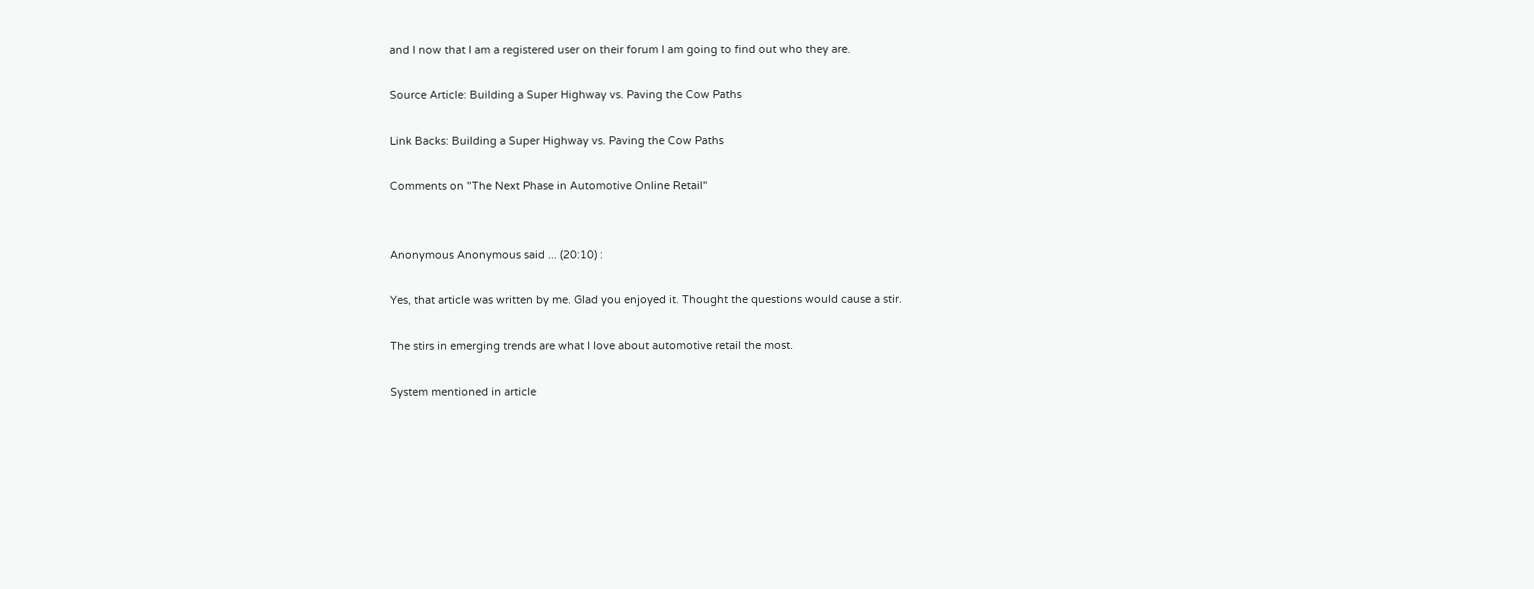and I now that I am a registered user on their forum I am going to find out who they are.

Source Article: Building a Super Highway vs. Paving the Cow Paths

Link Backs: Building a Super Highway vs. Paving the Cow Paths

Comments on "The Next Phase in Automotive Online Retail"


Anonymous Anonymous said ... (20:10) :

Yes, that article was written by me. Glad you enjoyed it. Thought the questions would cause a stir.

The stirs in emerging trends are what I love about automotive retail the most.

System mentioned in article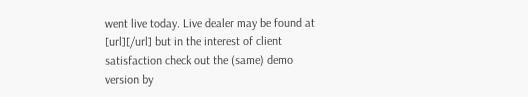went live today. Live dealer may be found at [url][/url] but in the interest of client satisfaction check out the (same) demo version by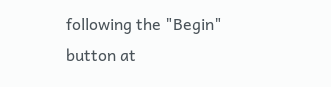following the "Begin" button at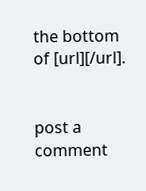the bottom of [url][/url].


post a comment